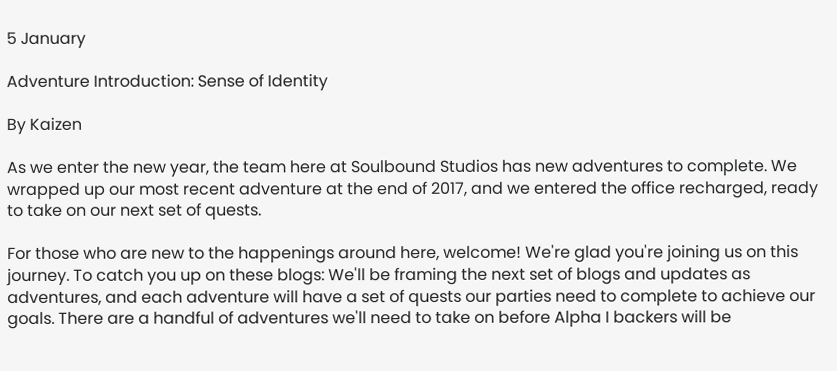5 January

Adventure Introduction: Sense of Identity

By Kaizen

As we enter the new year, the team here at Soulbound Studios has new adventures to complete. We wrapped up our most recent adventure at the end of 2017, and we entered the office recharged, ready to take on our next set of quests.

For those who are new to the happenings around here, welcome! We're glad you're joining us on this journey. To catch you up on these blogs: We'll be framing the next set of blogs and updates as adventures, and each adventure will have a set of quests our parties need to complete to achieve our goals. There are a handful of adventures we'll need to take on before Alpha I backers will be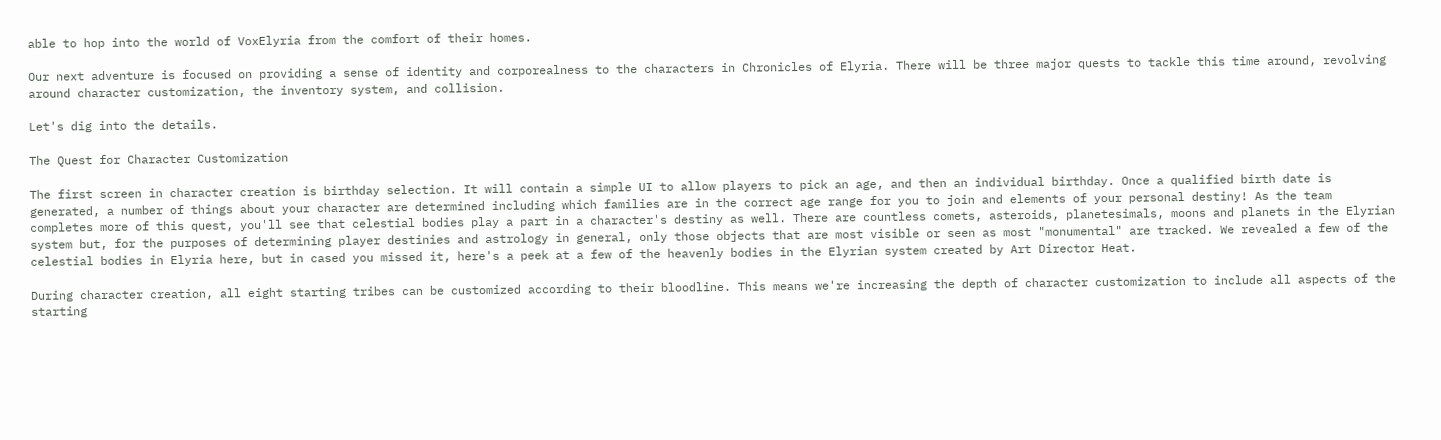able to hop into the world of VoxElyria from the comfort of their homes.

Our next adventure is focused on providing a sense of identity and corporealness to the characters in Chronicles of Elyria. There will be three major quests to tackle this time around, revolving around character customization, the inventory system, and collision.

Let's dig into the details.

The Quest for Character Customization

The first screen in character creation is birthday selection. It will contain a simple UI to allow players to pick an age, and then an individual birthday. Once a qualified birth date is generated, a number of things about your character are determined including which families are in the correct age range for you to join and elements of your personal destiny! As the team completes more of this quest, you'll see that celestial bodies play a part in a character's destiny as well. There are countless comets, asteroids, planetesimals, moons and planets in the Elyrian system but, for the purposes of determining player destinies and astrology in general, only those objects that are most visible or seen as most "monumental" are tracked. We revealed a few of the celestial bodies in Elyria here, but in cased you missed it, here's a peek at a few of the heavenly bodies in the Elyrian system created by Art Director Heat.

During character creation, all eight starting tribes can be customized according to their bloodline. This means we're increasing the depth of character customization to include all aspects of the starting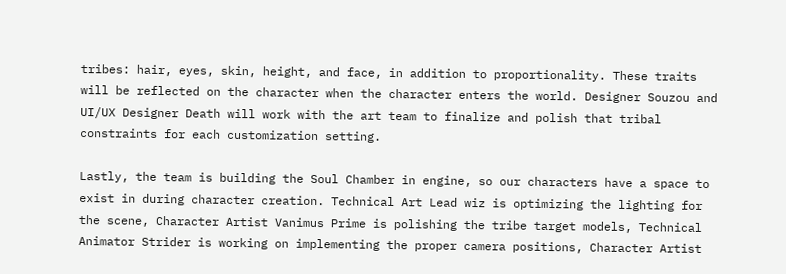tribes: hair, eyes, skin, height, and face, in addition to proportionality. These traits will be reflected on the character when the character enters the world. Designer Souzou and UI/UX Designer Death will work with the art team to finalize and polish that tribal constraints for each customization setting.

Lastly, the team is building the Soul Chamber in engine, so our characters have a space to exist in during character creation. Technical Art Lead wiz is optimizing the lighting for the scene, Character Artist Vanimus Prime is polishing the tribe target models, Technical Animator Strider is working on implementing the proper camera positions, Character Artist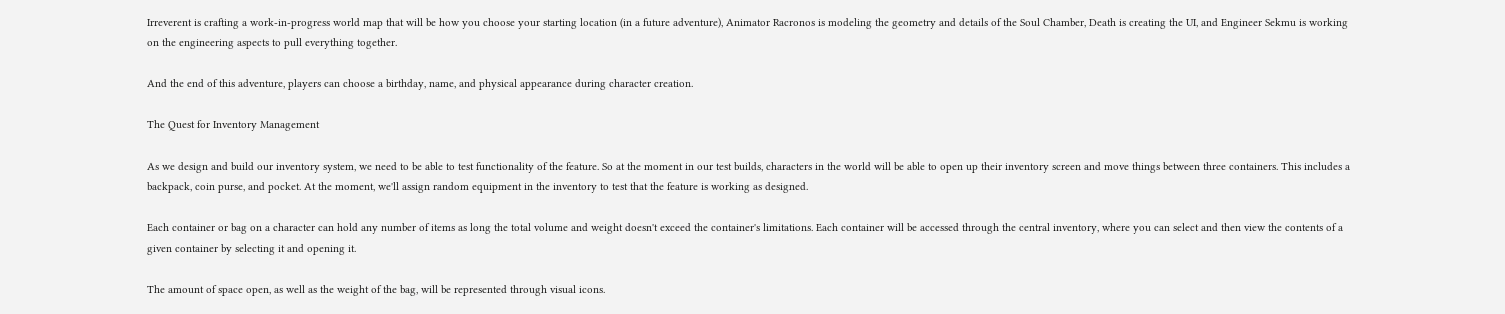Irreverent is crafting a work-in-progress world map that will be how you choose your starting location (in a future adventure), Animator Racronos is modeling the geometry and details of the Soul Chamber, Death is creating the UI, and Engineer Sekmu is working on the engineering aspects to pull everything together.

And the end of this adventure, players can choose a birthday, name, and physical appearance during character creation.

The Quest for Inventory Management

As we design and build our inventory system, we need to be able to test functionality of the feature. So at the moment in our test builds, characters in the world will be able to open up their inventory screen and move things between three containers. This includes a backpack, coin purse, and pocket. At the moment, we'll assign random equipment in the inventory to test that the feature is working as designed.

Each container or bag on a character can hold any number of items as long the total volume and weight doesn't exceed the container's limitations. Each container will be accessed through the central inventory, where you can select and then view the contents of a given container by selecting it and opening it.

The amount of space open, as well as the weight of the bag, will be represented through visual icons.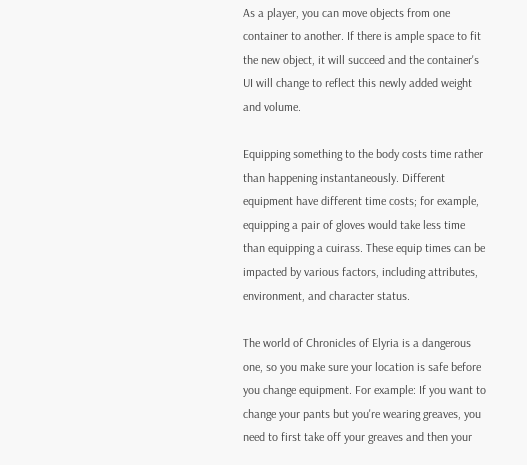As a player, you can move objects from one container to another. If there is ample space to fit the new object, it will succeed and the container's UI will change to reflect this newly added weight and volume.

Equipping something to the body costs time rather than happening instantaneously. Different equipment have different time costs; for example, equipping a pair of gloves would take less time than equipping a cuirass. These equip times can be impacted by various factors, including attributes, environment, and character status.

The world of Chronicles of Elyria is a dangerous one, so you make sure your location is safe before you change equipment. For example: If you want to change your pants but you're wearing greaves, you need to first take off your greaves and then your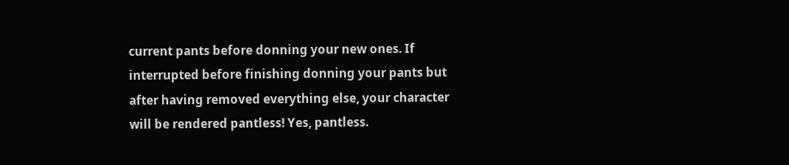current pants before donning your new ones. If interrupted before finishing donning your pants but after having removed everything else, your character will be rendered pantless! Yes, pantless.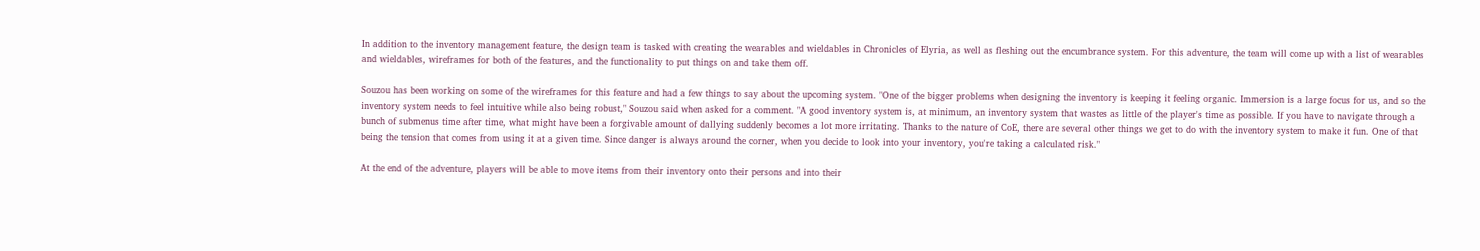In addition to the inventory management feature, the design team is tasked with creating the wearables and wieldables in Chronicles of Elyria, as well as fleshing out the encumbrance system. For this adventure, the team will come up with a list of wearables and wieldables, wireframes for both of the features, and the functionality to put things on and take them off.

Souzou has been working on some of the wireframes for this feature and had a few things to say about the upcoming system. "One of the bigger problems when designing the inventory is keeping it feeling organic. Immersion is a large focus for us, and so the inventory system needs to feel intuitive while also being robust," Souzou said when asked for a comment. "A good inventory system is, at minimum, an inventory system that wastes as little of the player's time as possible. If you have to navigate through a bunch of submenus time after time, what might have been a forgivable amount of dallying suddenly becomes a lot more irritating. Thanks to the nature of CoE, there are several other things we get to do with the inventory system to make it fun. One of that being the tension that comes from using it at a given time. Since danger is always around the corner, when you decide to look into your inventory, you're taking a calculated risk."

At the end of the adventure, players will be able to move items from their inventory onto their persons and into their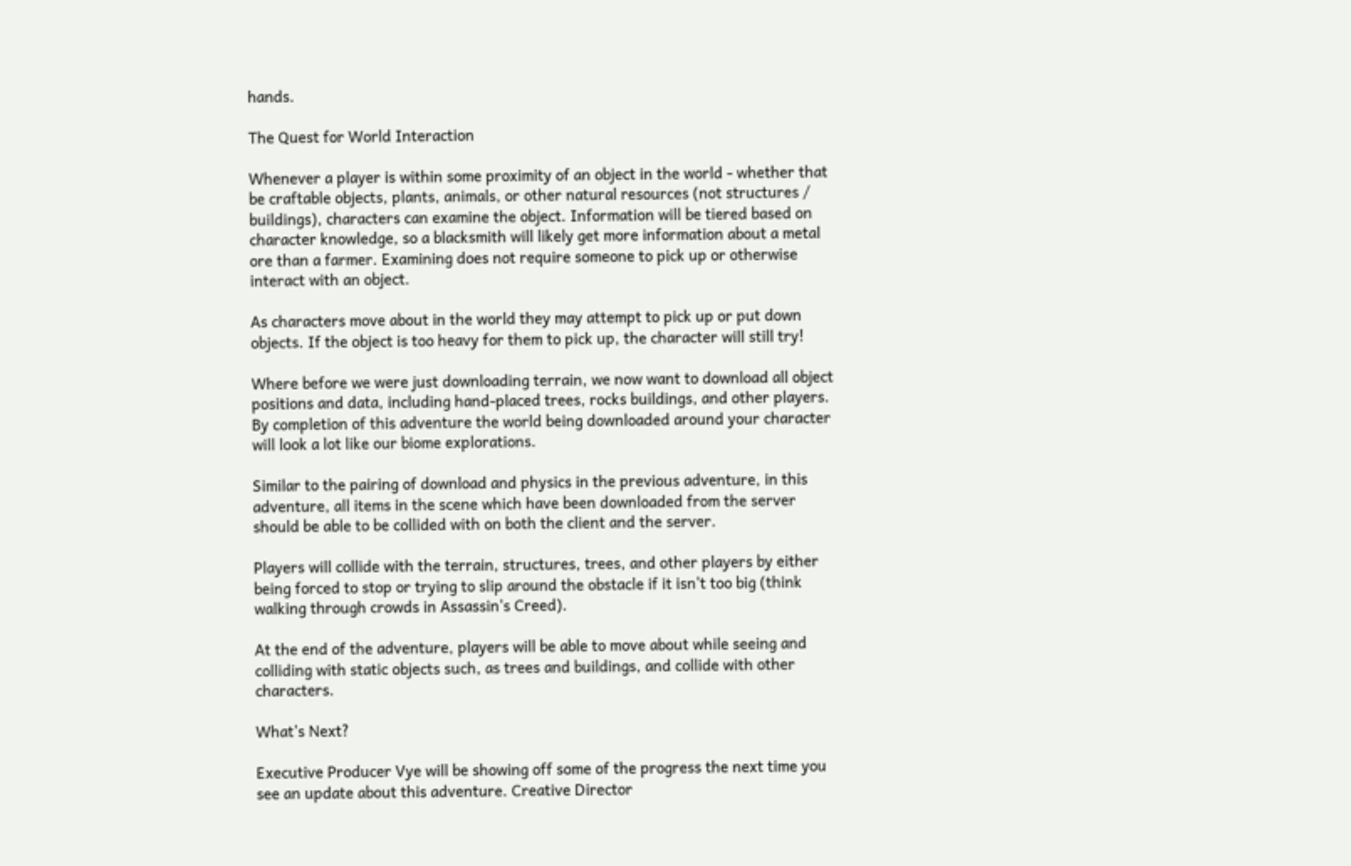hands.

The Quest for World Interaction

Whenever a player is within some proximity of an object in the world - whether that be craftable objects, plants, animals, or other natural resources (not structures / buildings), characters can examine the object. Information will be tiered based on character knowledge, so a blacksmith will likely get more information about a metal ore than a farmer. Examining does not require someone to pick up or otherwise interact with an object.

As characters move about in the world they may attempt to pick up or put down objects. If the object is too heavy for them to pick up, the character will still try!

Where before we were just downloading terrain, we now want to download all object positions and data, including hand-placed trees, rocks buildings, and other players. By completion of this adventure the world being downloaded around your character will look a lot like our biome explorations.

Similar to the pairing of download and physics in the previous adventure, in this adventure, all items in the scene which have been downloaded from the server should be able to be collided with on both the client and the server.

Players will collide with the terrain, structures, trees, and other players by either being forced to stop or trying to slip around the obstacle if it isn't too big (think walking through crowds in Assassin's Creed).

At the end of the adventure, players will be able to move about while seeing and colliding with static objects such, as trees and buildings, and collide with other characters.

What's Next?

Executive Producer Vye will be showing off some of the progress the next time you see an update about this adventure. Creative Director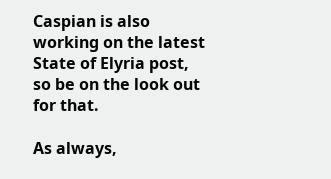Caspian is also working on the latest State of Elyria post, so be on the look out for that.

As always,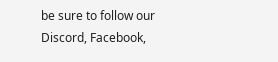be sure to follow our Discord, Facebook,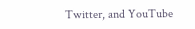Twitter, and YouTube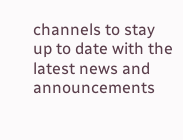channels to stay up to date with the latest news and announcements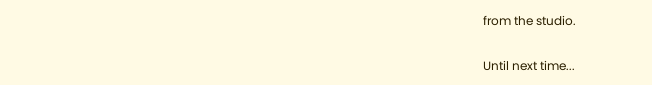from the studio.

Until next time...